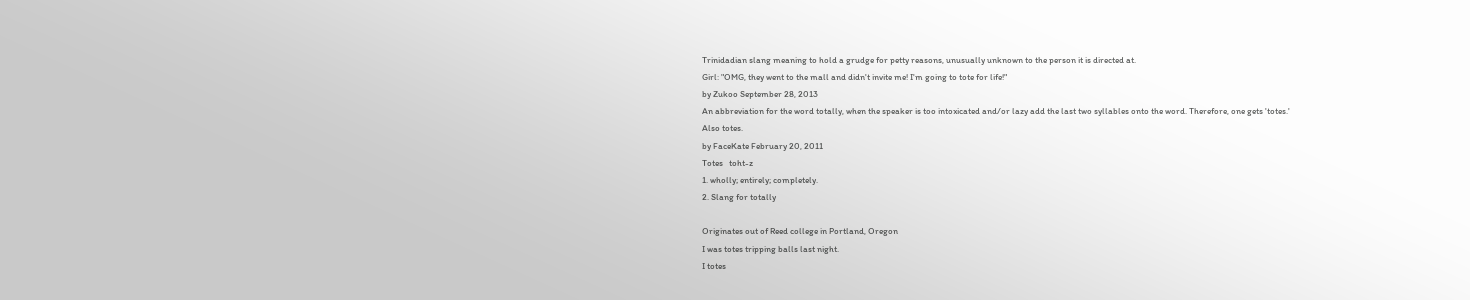Trinidadian slang meaning to hold a grudge for petty reasons, unusually unknown to the person it is directed at.
Girl: "OMG, they went to the mall and didn't invite me! I'm going to tote for life!"
by Zukoo September 28, 2013
An abbreviation for the word totally, when the speaker is too intoxicated and/or lazy add the last two syllables onto the word. Therefore, one gets 'totes.'
Also totes.
by FaceKate February 20, 2011
Totes   toht-z
1. wholly; entirely; completely.
2. Slang for totally

Originates out of Reed college in Portland, Oregon
I was totes tripping balls last night.
I totes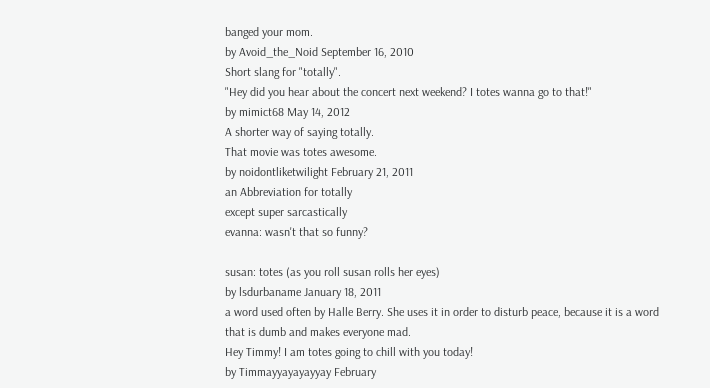banged your mom.
by Avoid_the_Noid September 16, 2010
Short slang for "totally".
"Hey did you hear about the concert next weekend? I totes wanna go to that!"
by mimict68 May 14, 2012
A shorter way of saying totally.
That movie was totes awesome.
by noidontliketwilight February 21, 2011
an Abbreviation for totally
except super sarcastically
evanna: wasn't that so funny?

susan: totes (as you roll susan rolls her eyes)
by lsdurbaname January 18, 2011
a word used often by Halle Berry. She uses it in order to disturb peace, because it is a word that is dumb and makes everyone mad.
Hey Timmy! I am totes going to chill with you today!
by Timmayyayayayyay February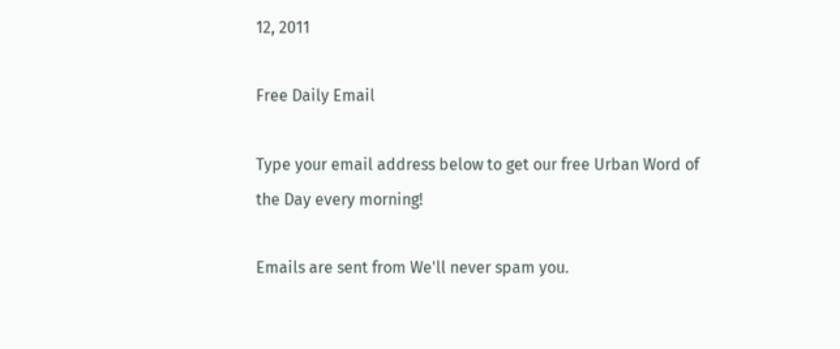12, 2011

Free Daily Email

Type your email address below to get our free Urban Word of the Day every morning!

Emails are sent from We'll never spam you.